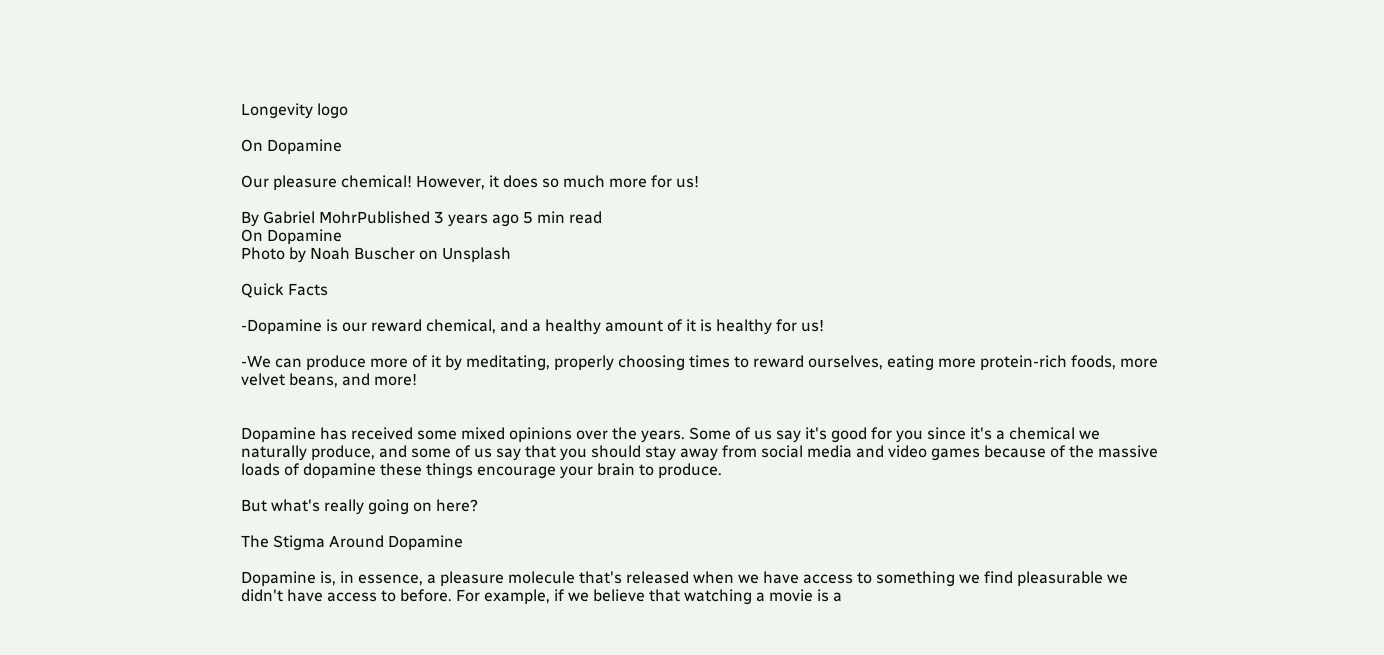Longevity logo

On Dopamine

Our pleasure chemical! However, it does so much more for us!

By Gabriel MohrPublished 3 years ago 5 min read
On Dopamine
Photo by Noah Buscher on Unsplash

Quick Facts

-Dopamine is our reward chemical, and a healthy amount of it is healthy for us!

-We can produce more of it by meditating, properly choosing times to reward ourselves, eating more protein-rich foods, more velvet beans, and more!


Dopamine has received some mixed opinions over the years. Some of us say it's good for you since it's a chemical we naturally produce, and some of us say that you should stay away from social media and video games because of the massive loads of dopamine these things encourage your brain to produce.

But what's really going on here?

The Stigma Around Dopamine

Dopamine is, in essence, a pleasure molecule that's released when we have access to something we find pleasurable we didn't have access to before. For example, if we believe that watching a movie is a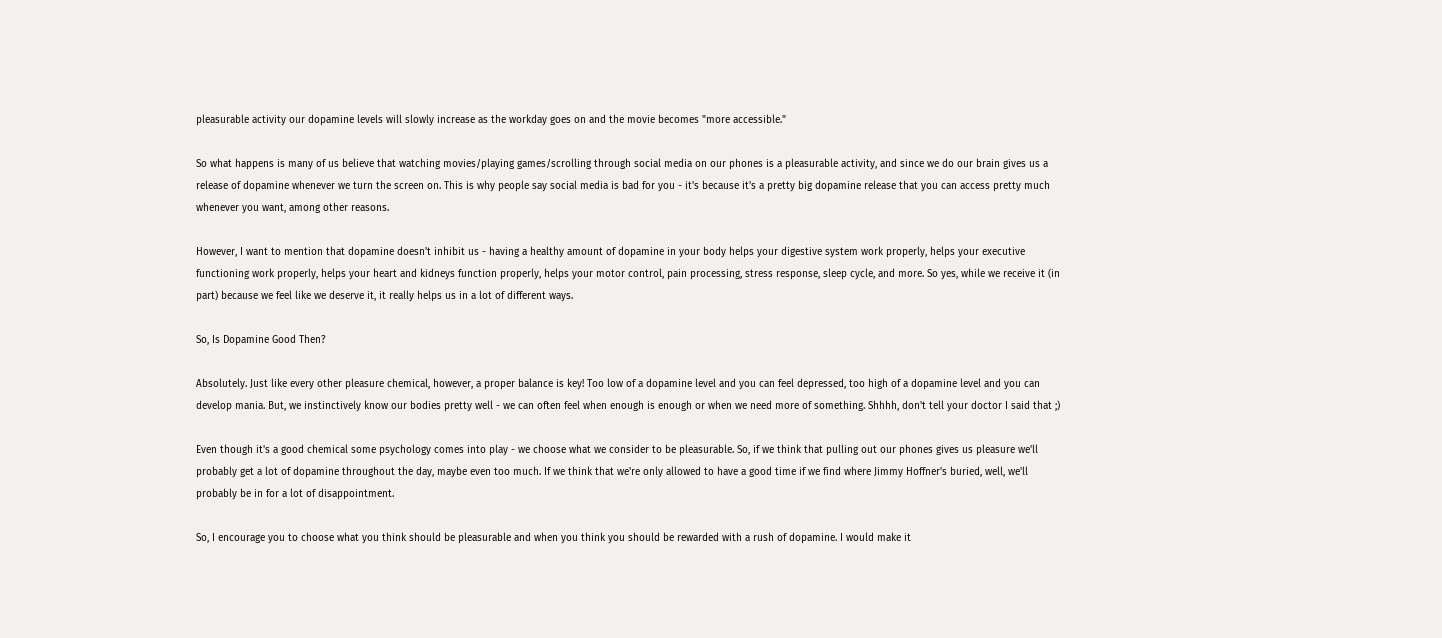pleasurable activity our dopamine levels will slowly increase as the workday goes on and the movie becomes "more accessible."

So what happens is many of us believe that watching movies/playing games/scrolling through social media on our phones is a pleasurable activity, and since we do our brain gives us a release of dopamine whenever we turn the screen on. This is why people say social media is bad for you - it's because it's a pretty big dopamine release that you can access pretty much whenever you want, among other reasons.

However, I want to mention that dopamine doesn't inhibit us - having a healthy amount of dopamine in your body helps your digestive system work properly, helps your executive functioning work properly, helps your heart and kidneys function properly, helps your motor control, pain processing, stress response, sleep cycle, and more. So yes, while we receive it (in part) because we feel like we deserve it, it really helps us in a lot of different ways.

So, Is Dopamine Good Then?

Absolutely. Just like every other pleasure chemical, however, a proper balance is key! Too low of a dopamine level and you can feel depressed, too high of a dopamine level and you can develop mania. But, we instinctively know our bodies pretty well - we can often feel when enough is enough or when we need more of something. Shhhh, don't tell your doctor I said that ;)

Even though it's a good chemical some psychology comes into play - we choose what we consider to be pleasurable. So, if we think that pulling out our phones gives us pleasure we'll probably get a lot of dopamine throughout the day, maybe even too much. If we think that we're only allowed to have a good time if we find where Jimmy Hoffner's buried, well, we'll probably be in for a lot of disappointment.

So, I encourage you to choose what you think should be pleasurable and when you think you should be rewarded with a rush of dopamine. I would make it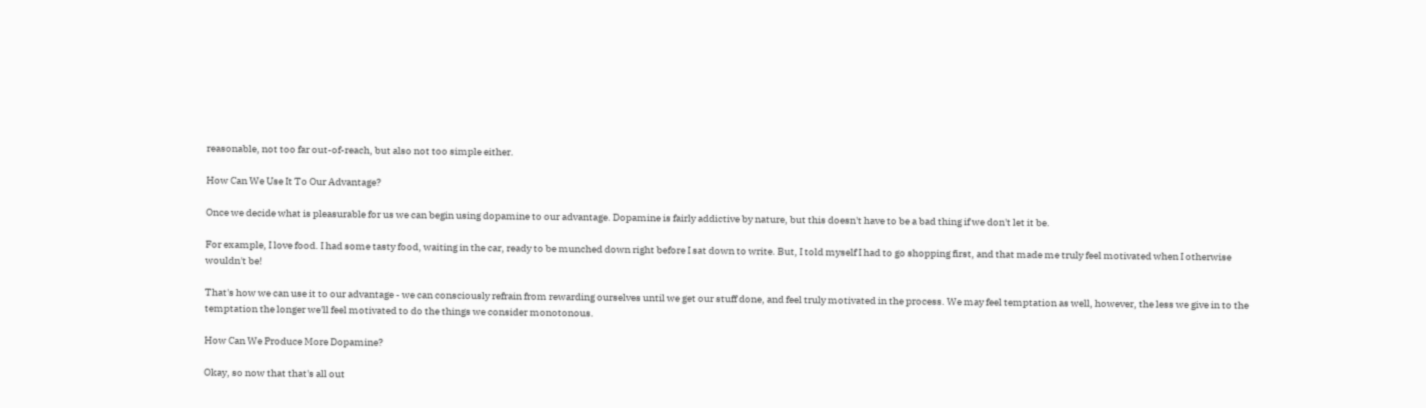reasonable, not too far out-of-reach, but also not too simple either.

How Can We Use It To Our Advantage?

Once we decide what is pleasurable for us we can begin using dopamine to our advantage. Dopamine is fairly addictive by nature, but this doesn't have to be a bad thing if we don't let it be.

For example, I love food. I had some tasty food, waiting in the car, ready to be munched down right before I sat down to write. But, I told myself I had to go shopping first, and that made me truly feel motivated when I otherwise wouldn't be!

That's how we can use it to our advantage - we can consciously refrain from rewarding ourselves until we get our stuff done, and feel truly motivated in the process. We may feel temptation as well, however, the less we give in to the temptation the longer we'll feel motivated to do the things we consider monotonous.

How Can We Produce More Dopamine?

Okay, so now that that's all out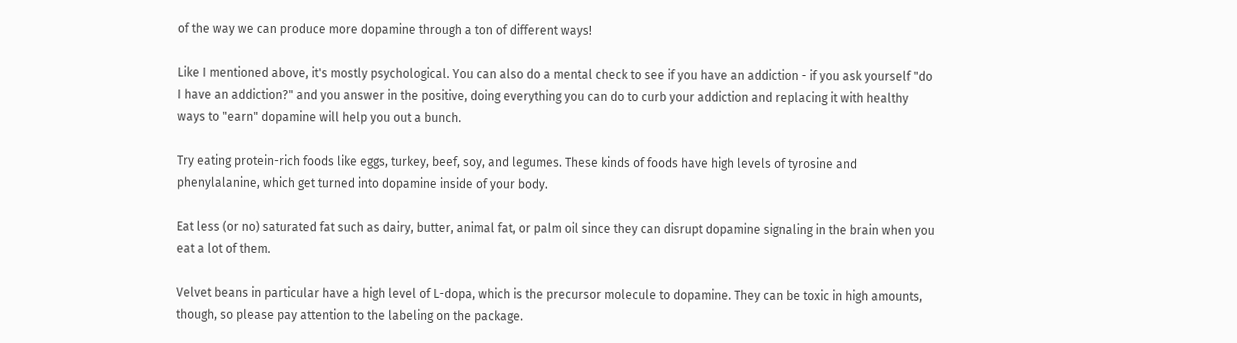of the way we can produce more dopamine through a ton of different ways!

Like I mentioned above, it's mostly psychological. You can also do a mental check to see if you have an addiction - if you ask yourself "do I have an addiction?" and you answer in the positive, doing everything you can do to curb your addiction and replacing it with healthy ways to "earn" dopamine will help you out a bunch.

Try eating protein-rich foods like eggs, turkey, beef, soy, and legumes. These kinds of foods have high levels of tyrosine and phenylalanine, which get turned into dopamine inside of your body.

Eat less (or no) saturated fat such as dairy, butter, animal fat, or palm oil since they can disrupt dopamine signaling in the brain when you eat a lot of them.

Velvet beans in particular have a high level of L-dopa, which is the precursor molecule to dopamine. They can be toxic in high amounts, though, so please pay attention to the labeling on the package.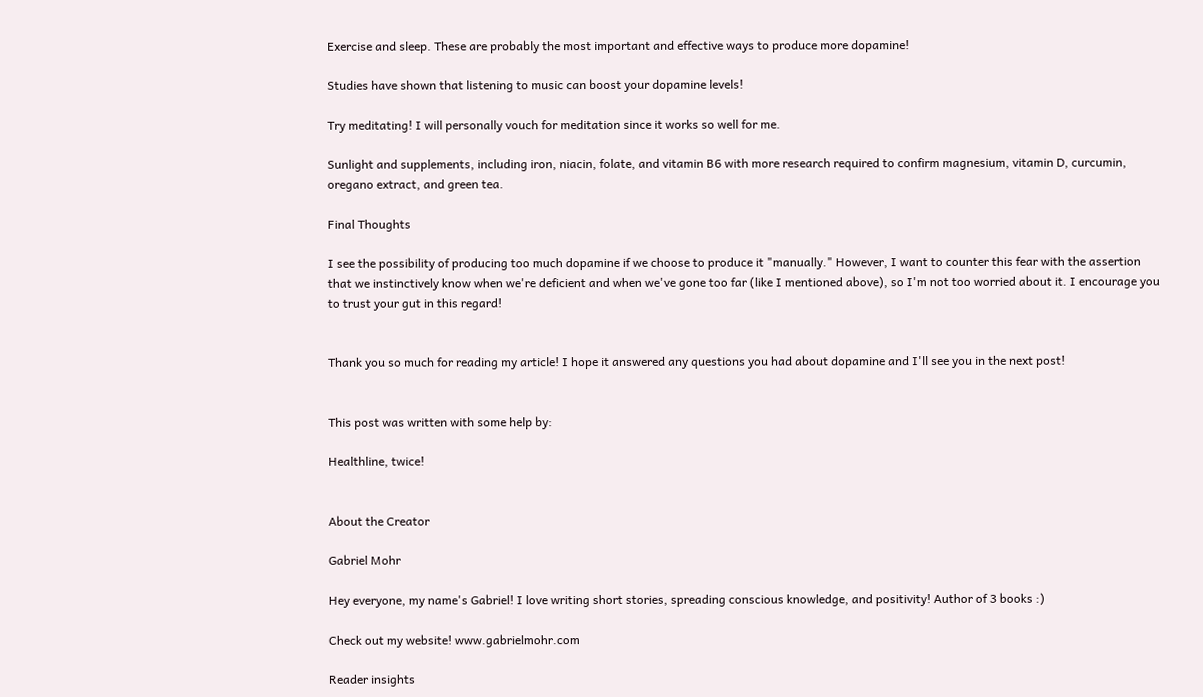Exercise and sleep. These are probably the most important and effective ways to produce more dopamine!

Studies have shown that listening to music can boost your dopamine levels!

Try meditating! I will personally vouch for meditation since it works so well for me.

Sunlight and supplements, including iron, niacin, folate, and vitamin B6 with more research required to confirm magnesium, vitamin D, curcumin, oregano extract, and green tea.

Final Thoughts

I see the possibility of producing too much dopamine if we choose to produce it "manually." However, I want to counter this fear with the assertion that we instinctively know when we're deficient and when we've gone too far (like I mentioned above), so I'm not too worried about it. I encourage you to trust your gut in this regard!


Thank you so much for reading my article! I hope it answered any questions you had about dopamine and I'll see you in the next post!


This post was written with some help by:

Healthline, twice!


About the Creator

Gabriel Mohr

Hey everyone, my name's Gabriel! I love writing short stories, spreading conscious knowledge, and positivity! Author of 3 books :)

Check out my website! www.gabrielmohr.com

Reader insights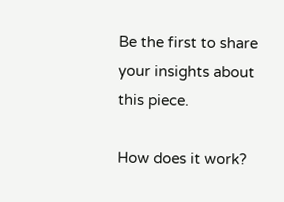Be the first to share your insights about this piece.

How does it work?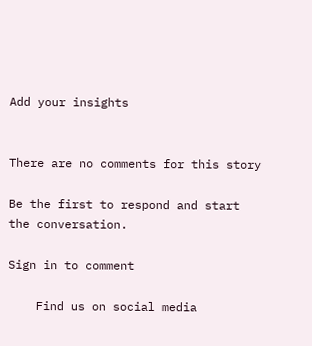Add your insights


There are no comments for this story

Be the first to respond and start the conversation.

Sign in to comment

    Find us on social media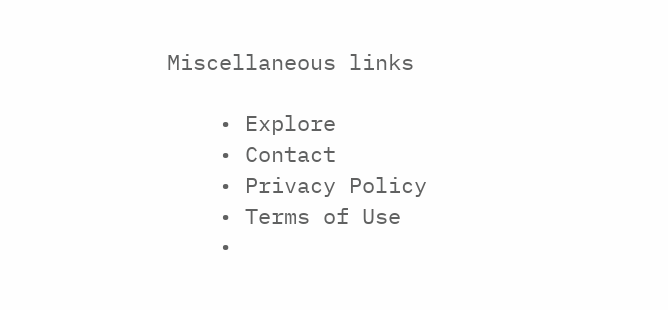Miscellaneous links

    • Explore
    • Contact
    • Privacy Policy
    • Terms of Use
    •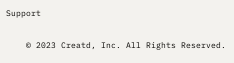Support

    © 2023 Creatd, Inc. All Rights Reserved.